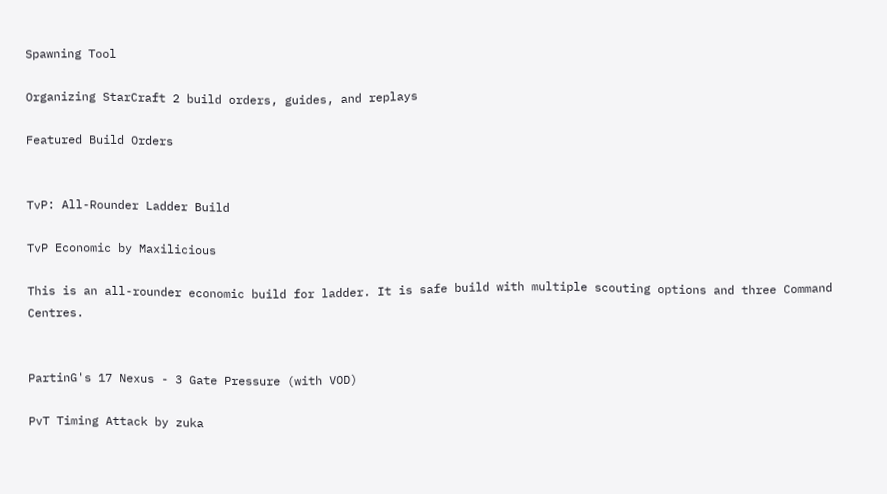Spawning Tool

Organizing StarCraft 2 build orders, guides, and replays

Featured Build Orders


TvP: All-Rounder Ladder Build

TvP Economic by Maxilicious

This is an all-rounder economic build for ladder. It is safe build with multiple scouting options and three Command Centres.


PartinG's 17 Nexus - 3 Gate Pressure (with VOD)

PvT Timing Attack by zuka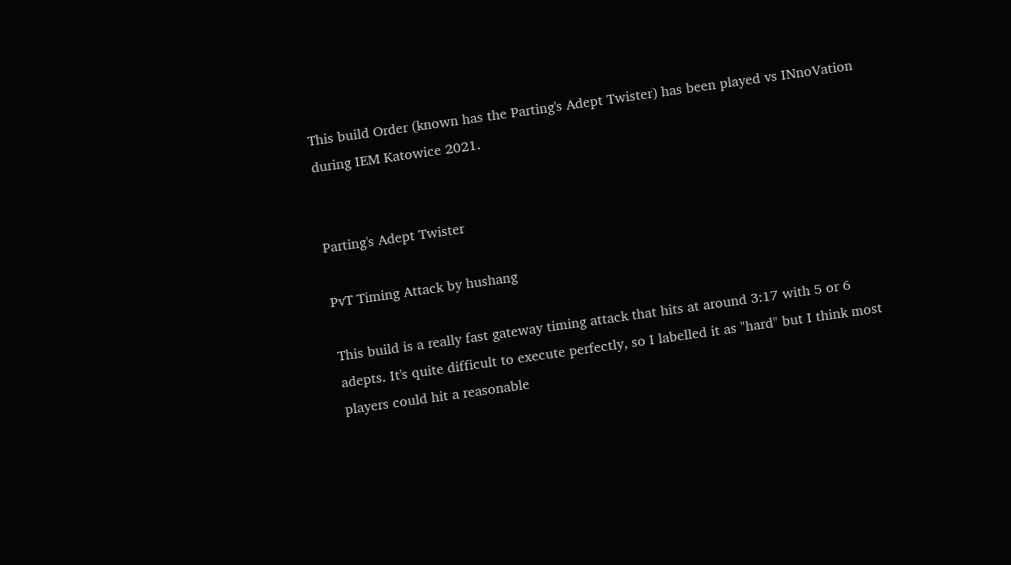This build Order (known has the Parting's Adept Twister) has been played vs INnoVation during IEM Katowice 2021.


Parting's Adept Twister

PvT Timing Attack by hushang

This build is a really fast gateway timing attack that hits at around 3:17 with 5 or 6 adepts. It's quite difficult to execute perfectly, so I labelled it as "hard" but I think most players could hit a reasonable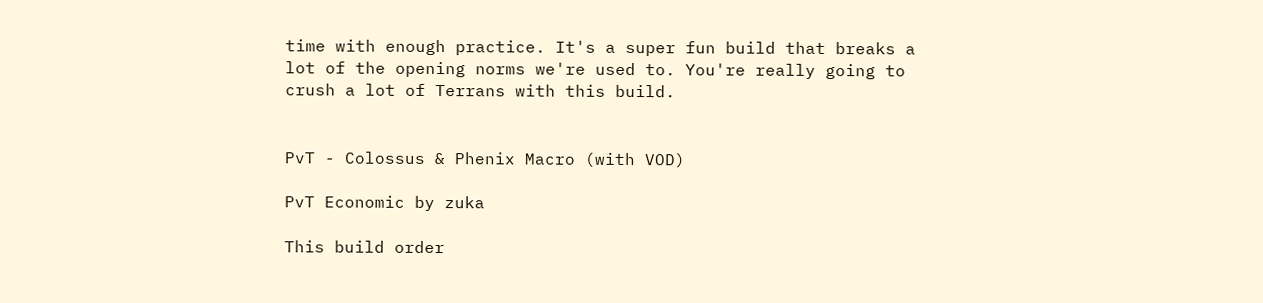time with enough practice. It's a super fun build that breaks a lot of the opening norms we're used to. You're really going to crush a lot of Terrans with this build.


PvT - Colossus & Phenix Macro (with VOD)

PvT Economic by zuka

This build order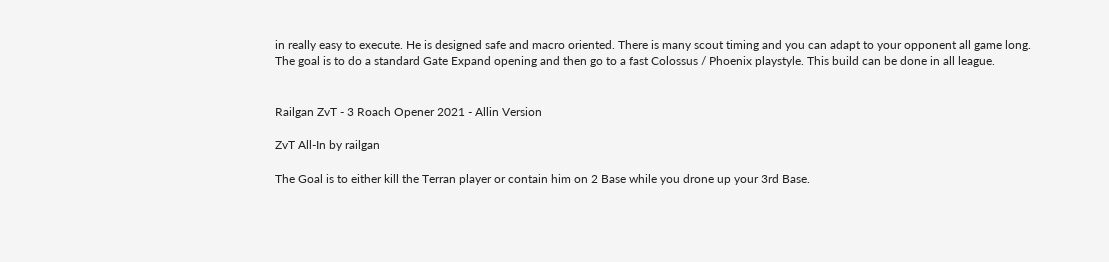in really easy to execute. He is designed safe and macro oriented. There is many scout timing and you can adapt to your opponent all game long. The goal is to do a standard Gate Expand opening and then go to a fast Colossus / Phoenix playstyle. This build can be done in all league.


Railgan ZvT - 3 Roach Opener 2021 - Allin Version

ZvT All-In by railgan

The Goal is to either kill the Terran player or contain him on 2 Base while you drone up your 3rd Base.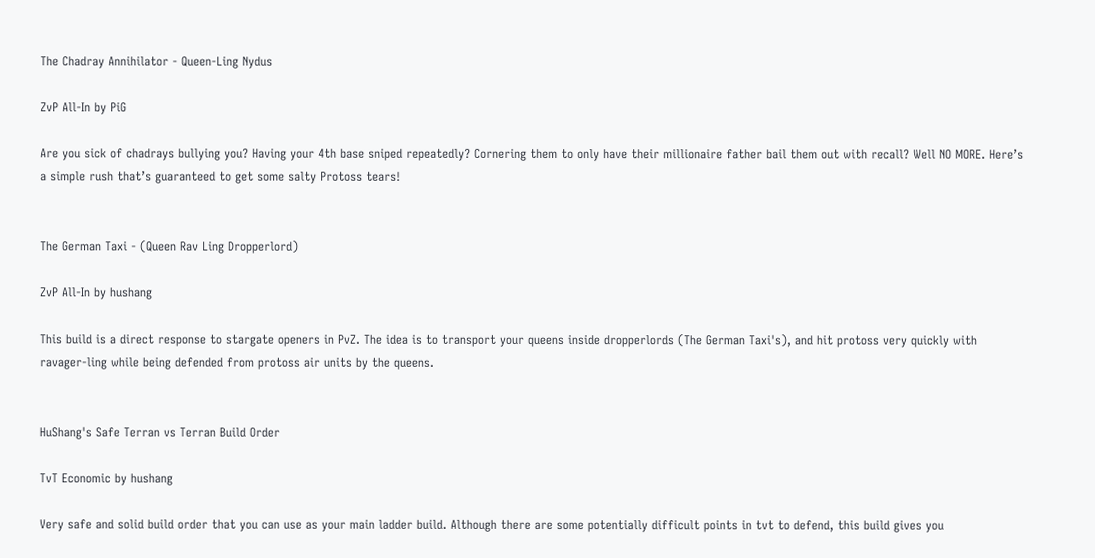The Chadray Annihilator - Queen-Ling Nydus

ZvP All-In by PiG

Are you sick of chadrays bullying you? Having your 4th base sniped repeatedly? Cornering them to only have their millionaire father bail them out with recall? Well NO MORE. Here’s a simple rush that’s guaranteed to get some salty Protoss tears!


The German Taxi - (Queen Rav Ling Dropperlord)

ZvP All-In by hushang

This build is a direct response to stargate openers in PvZ. The idea is to transport your queens inside dropperlords (The German Taxi's), and hit protoss very quickly with ravager-ling while being defended from protoss air units by the queens.


HuShang's Safe Terran vs Terran Build Order

TvT Economic by hushang

Very safe and solid build order that you can use as your main ladder build. Although there are some potentially difficult points in tvt to defend, this build gives you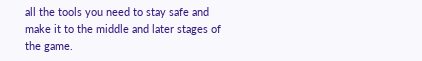all the tools you need to stay safe and make it to the middle and later stages of the game.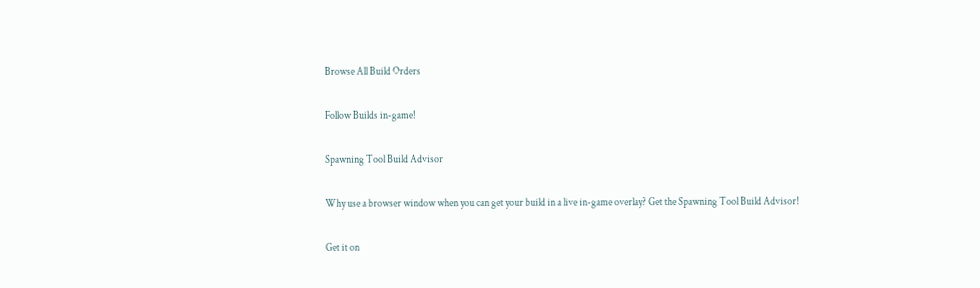Browse All Build Orders

Follow Builds in-game!

Spawning Tool Build Advisor

Why use a browser window when you can get your build in a live in-game overlay? Get the Spawning Tool Build Advisor!

Get it on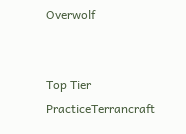Overwolf


Top Tier PracticeTerrancraft